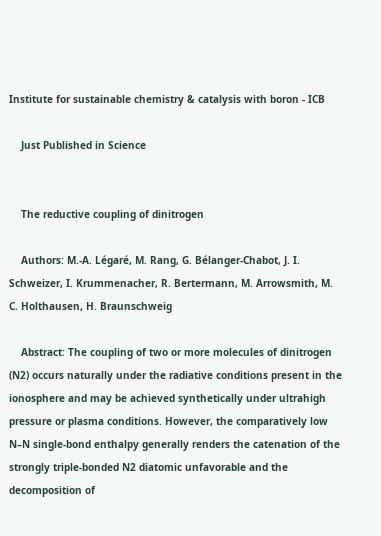Institute for sustainable chemistry & catalysis with boron - ICB

    Just Published in Science


    The reductive coupling of dinitrogen

    Authors: M.-A. Légaré, M. Rang, G. Bélanger-Chabot, J. I. Schweizer, I. Krummenacher, R. Bertermann, M. Arrowsmith, M. C. Holthausen, H. Braunschweig

    Abstract: The coupling of two or more molecules of dinitrogen (N2) occurs naturally under the radiative conditions present in the ionosphere and may be achieved synthetically under ultrahigh pressure or plasma conditions. However, the comparatively low N–N single-bond enthalpy generally renders the catenation of the strongly triple-bonded N2 diatomic unfavorable and the decomposition of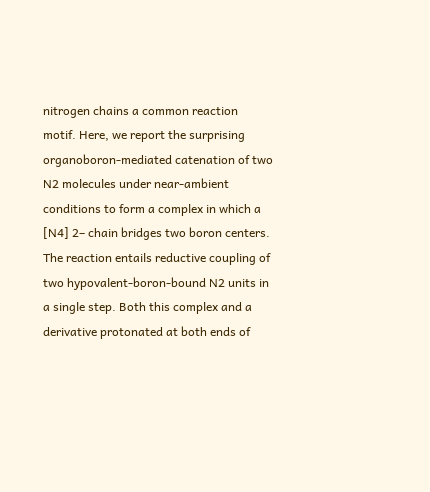nitrogen chains a common reaction motif. Here, we report the surprising organoboron-mediated catenation of two N2 molecules under near-ambient conditions to form a complex in which a [N4] 2– chain bridges two boron centers. The reaction entails reductive coupling of two hypovalent-boron-bound N2 units in a single step. Both this complex and a derivative protonated at both ends of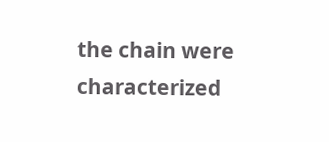the chain were characterized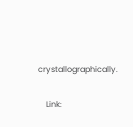crystallographically.

    Link: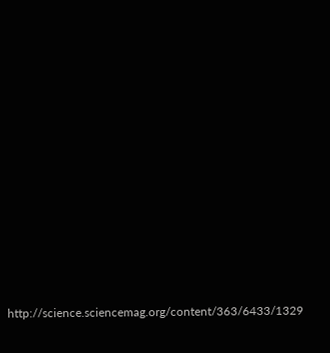http://science.sciencemag.org/content/363/6433/1329